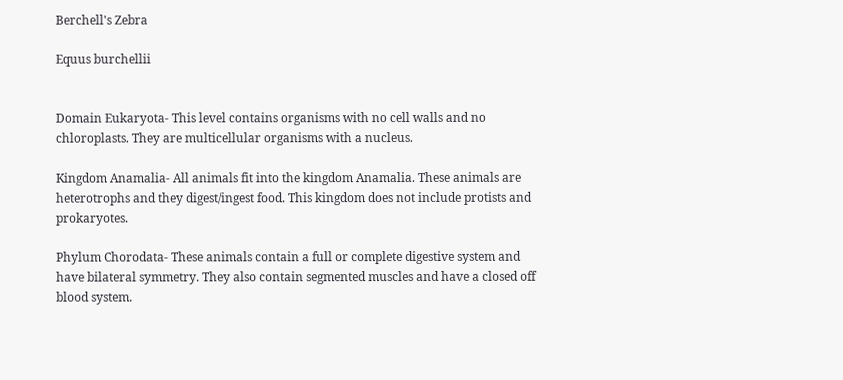Berchell's Zebra

Equus burchellii


Domain Eukaryota- This level contains organisms with no cell walls and no chloroplasts. They are multicellular organisms with a nucleus.

Kingdom Anamalia- All animals fit into the kingdom Anamalia. These animals are heterotrophs and they digest/ingest food. This kingdom does not include protists and prokaryotes.

Phylum Chorodata- These animals contain a full or complete digestive system and have bilateral symmetry. They also contain segmented muscles and have a closed off blood system.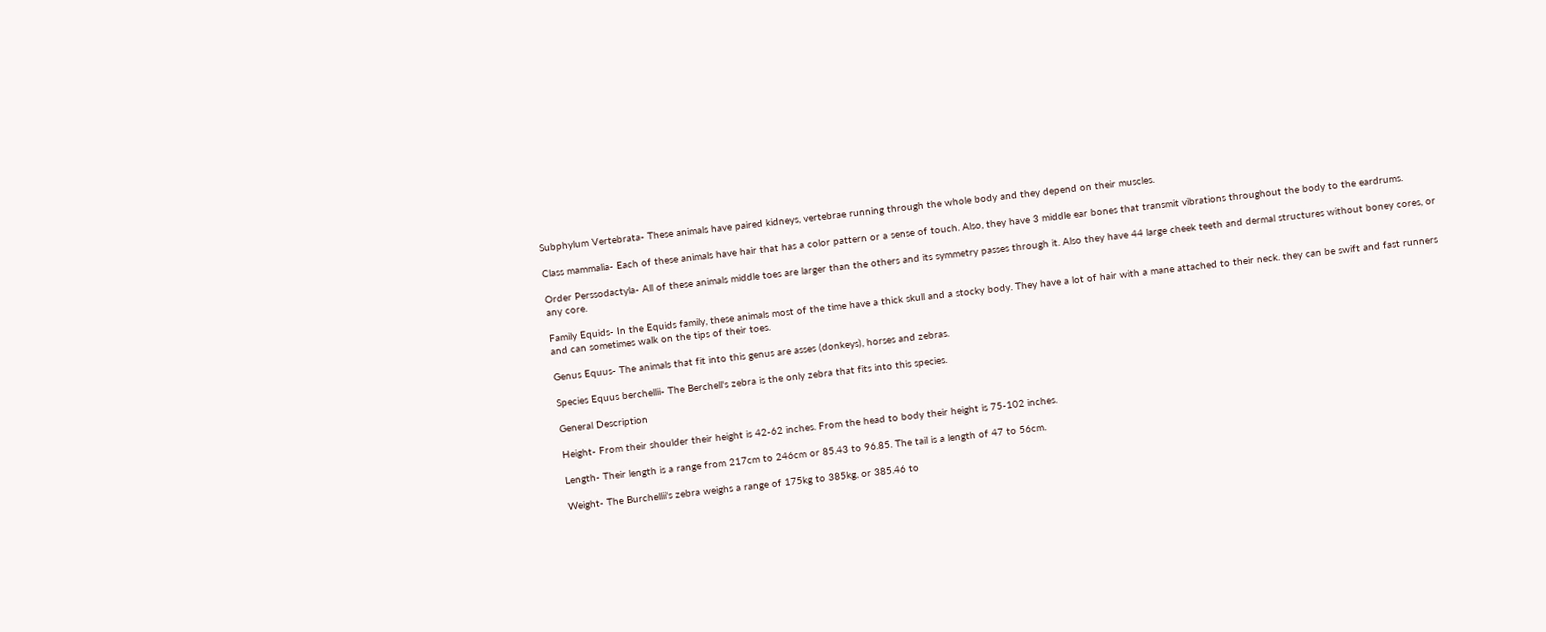Subphylum Vertebrata- These animals have paired kidneys, vertebrae running through the whole body and they depend on their muscles.

Class mammalia- Each of these animals have hair that has a color pattern or a sense of touch. Also, they have 3 middle ear bones that transmit vibrations throughout the body to the eardrums.

Order Perssodactyla- All of these animals middle toes are larger than the others and its symmetry passes through it. Also they have 44 large cheek teeth and dermal structures without boney cores, or any core.

Family Equids- In the Equids family, these animals most of the time have a thick skull and a stocky body. They have a lot of hair with a mane attached to their neck. they can be swift and fast runners and can sometimes walk on the tips of their toes.

Genus Equus- The animals that fit into this genus are asses (donkeys), horses and zebras.

Species Equus berchellii- The Berchell's zebra is the only zebra that fits into this species.

General Description

Height- From their shoulder their height is 42-62 inches. From the head to body their height is 75-102 inches.

Length- Their length is a range from 217cm to 246cm or 85.43 to 96.85. The tail is a length of 47 to 56cm.

Weight- The Burchellii's zebra weighs a range of 175kg to 385kg, or 385.46 to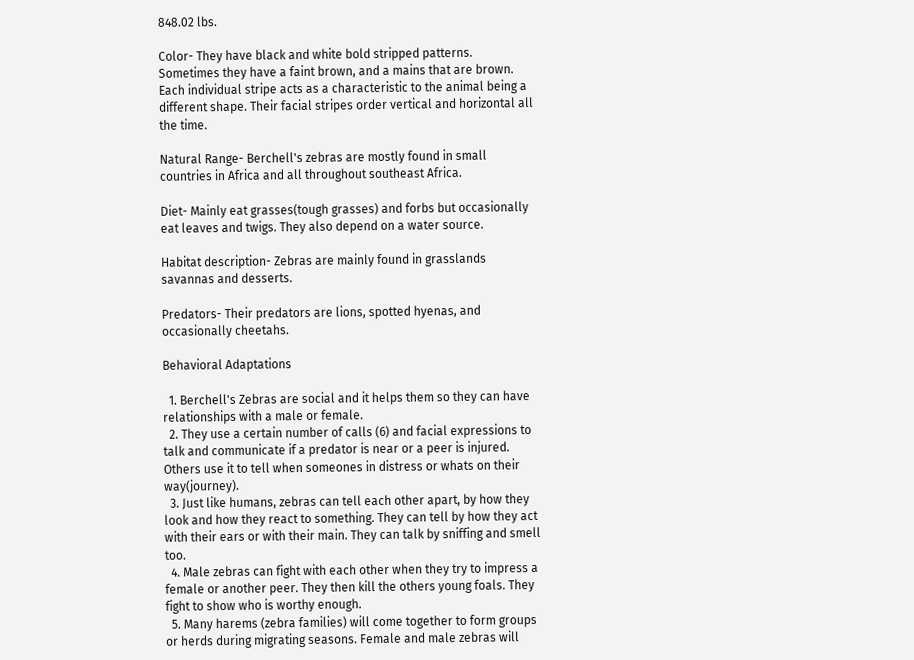848.02 lbs.

Color- They have black and white bold stripped patterns. Sometimes they have a faint brown, and a mains that are brown. Each individual stripe acts as a characteristic to the animal being a different shape. Their facial stripes order vertical and horizontal all the time.

Natural Range- Berchell's zebras are mostly found in small countries in Africa and all throughout southeast Africa.

Diet- Mainly eat grasses(tough grasses) and forbs but occasionally eat leaves and twigs. They also depend on a water source.

Habitat description- Zebras are mainly found in grasslands savannas and desserts.

Predators- Their predators are lions, spotted hyenas, and occasionally cheetahs.

Behavioral Adaptations

  1. Berchell's Zebras are social and it helps them so they can have relationships with a male or female.
  2. They use a certain number of calls (6) and facial expressions to talk and communicate if a predator is near or a peer is injured. Others use it to tell when someones in distress or whats on their way(journey).
  3. Just like humans, zebras can tell each other apart, by how they look and how they react to something. They can tell by how they act with their ears or with their main. They can talk by sniffing and smell too.
  4. Male zebras can fight with each other when they try to impress a female or another peer. They then kill the others young foals. They fight to show who is worthy enough.
  5. Many harems (zebra families) will come together to form groups or herds during migrating seasons. Female and male zebras will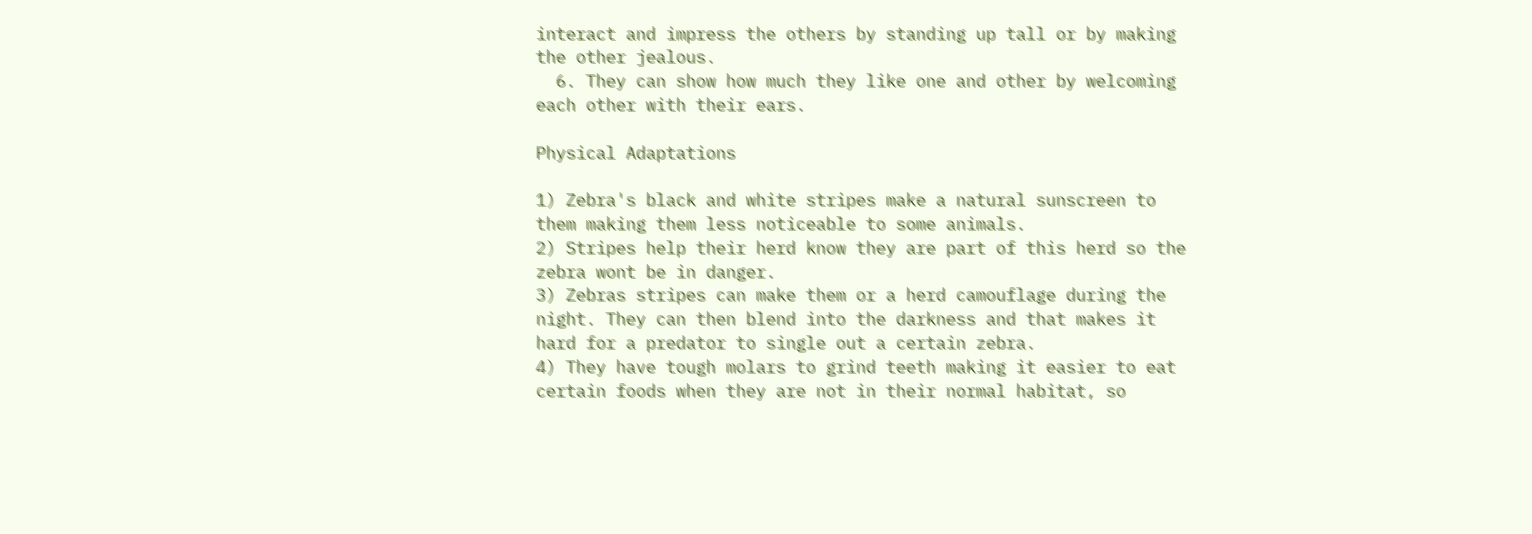interact and impress the others by standing up tall or by making the other jealous.
  6. They can show how much they like one and other by welcoming each other with their ears.

Physical Adaptations

1) Zebra's black and white stripes make a natural sunscreen to them making them less noticeable to some animals.
2) Stripes help their herd know they are part of this herd so the zebra wont be in danger.
3) Zebras stripes can make them or a herd camouflage during the night. They can then blend into the darkness and that makes it hard for a predator to single out a certain zebra.
4) They have tough molars to grind teeth making it easier to eat certain foods when they are not in their normal habitat, so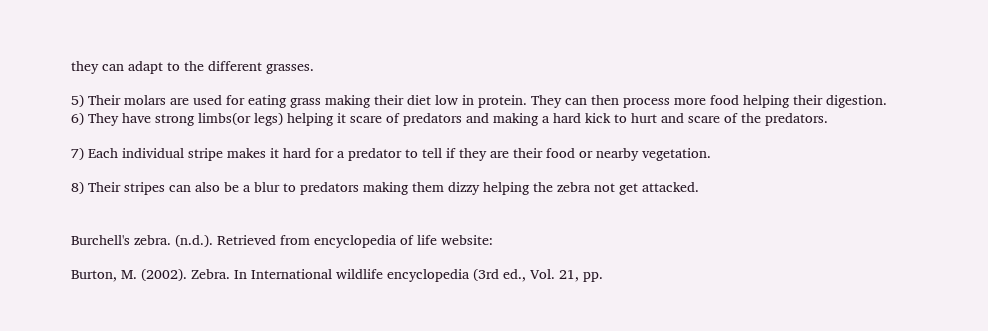they can adapt to the different grasses.

5) Their molars are used for eating grass making their diet low in protein. They can then process more food helping their digestion.
6) They have strong limbs(or legs) helping it scare of predators and making a hard kick to hurt and scare of the predators.

7) Each individual stripe makes it hard for a predator to tell if they are their food or nearby vegetation.

8) Their stripes can also be a blur to predators making them dizzy helping the zebra not get attacked.


Burchell's zebra. (n.d.). Retrieved from encyclopedia of life website:

Burton, M. (2002). Zebra. In International wildlife encyclopedia (3rd ed., Vol. 21, pp.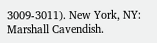3009-3011). New York, NY: Marshall Cavendish.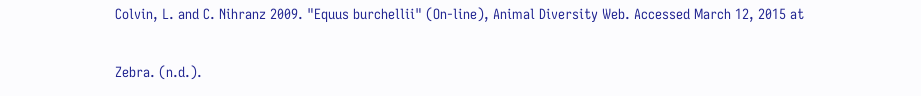Colvin, L. and C. Nihranz 2009. "Equus burchellii" (On-line), Animal Diversity Web. Accessed March 12, 2015 at

Zebra. (n.d.).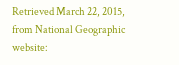Retrieved March 22, 2015, from National Geographic website: